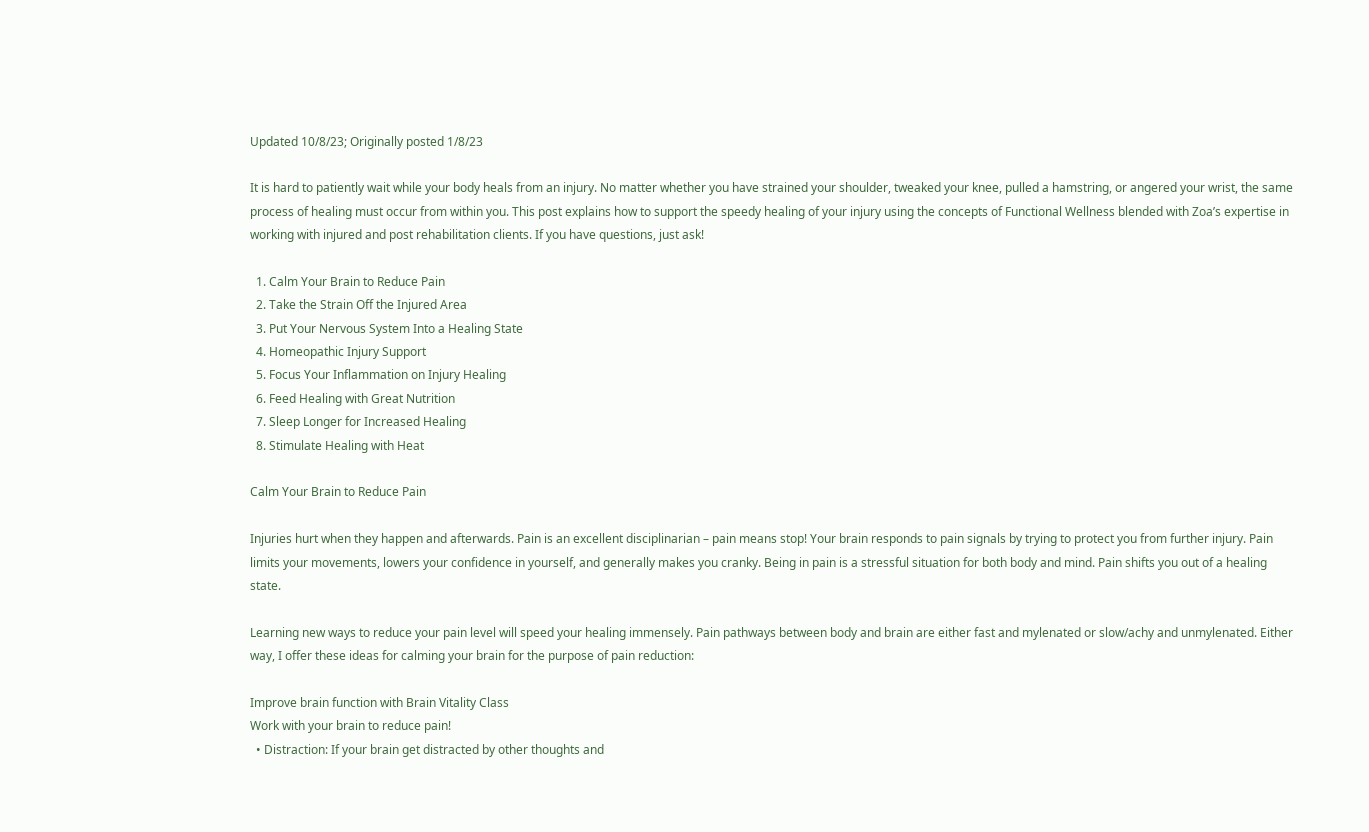Updated 10/8/23; Originally posted 1/8/23

It is hard to patiently wait while your body heals from an injury. No matter whether you have strained your shoulder, tweaked your knee, pulled a hamstring, or angered your wrist, the same process of healing must occur from within you. This post explains how to support the speedy healing of your injury using the concepts of Functional Wellness blended with Zoa’s expertise in working with injured and post rehabilitation clients. If you have questions, just ask!

  1. Calm Your Brain to Reduce Pain
  2. Take the Strain Off the Injured Area
  3. Put Your Nervous System Into a Healing State
  4. Homeopathic Injury Support
  5. Focus Your Inflammation on Injury Healing
  6. Feed Healing with Great Nutrition
  7. Sleep Longer for Increased Healing
  8. Stimulate Healing with Heat

Calm Your Brain to Reduce Pain

Injuries hurt when they happen and afterwards. Pain is an excellent disciplinarian – pain means stop! Your brain responds to pain signals by trying to protect you from further injury. Pain limits your movements, lowers your confidence in yourself, and generally makes you cranky. Being in pain is a stressful situation for both body and mind. Pain shifts you out of a healing state.

Learning new ways to reduce your pain level will speed your healing immensely. Pain pathways between body and brain are either fast and mylenated or slow/achy and unmylenated. Either way, I offer these ideas for calming your brain for the purpose of pain reduction:

Improve brain function with Brain Vitality Class
Work with your brain to reduce pain!
  • Distraction: If your brain get distracted by other thoughts and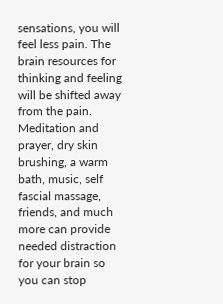sensations, you will feel less pain. The brain resources for thinking and feeling will be shifted away from the pain. Meditation and prayer, dry skin brushing, a warm bath, music, self fascial massage, friends, and much more can provide needed distraction for your brain so you can stop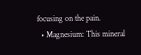focusing on the pain.
  • Magnesium: This mineral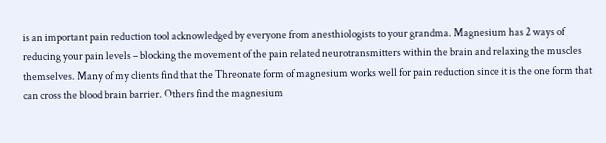is an important pain reduction tool acknowledged by everyone from anesthiologists to your grandma. Magnesium has 2 ways of reducing your pain levels – blocking the movement of the pain related neurotransmitters within the brain and relaxing the muscles themselves. Many of my clients find that the Threonate form of magnesium works well for pain reduction since it is the one form that can cross the blood brain barrier. Others find the magnesium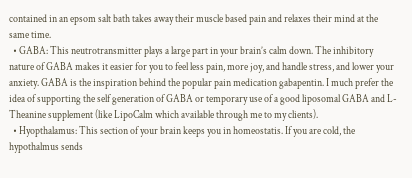contained in an epsom salt bath takes away their muscle based pain and relaxes their mind at the same time.
  • GABA: This neutrotransmitter plays a large part in your brain’s calm down. The inhibitory nature of GABA makes it easier for you to feel less pain, more joy, and handle stress, and lower your anxiety. GABA is the inspiration behind the popular pain medication gabapentin. I much prefer the idea of supporting the self generation of GABA or temporary use of a good liposomal GABA and L-Theanine supplement (like LipoCalm which available through me to my clients).
  • Hyopthalamus: This section of your brain keeps you in homeostatis. If you are cold, the hypothalmus sends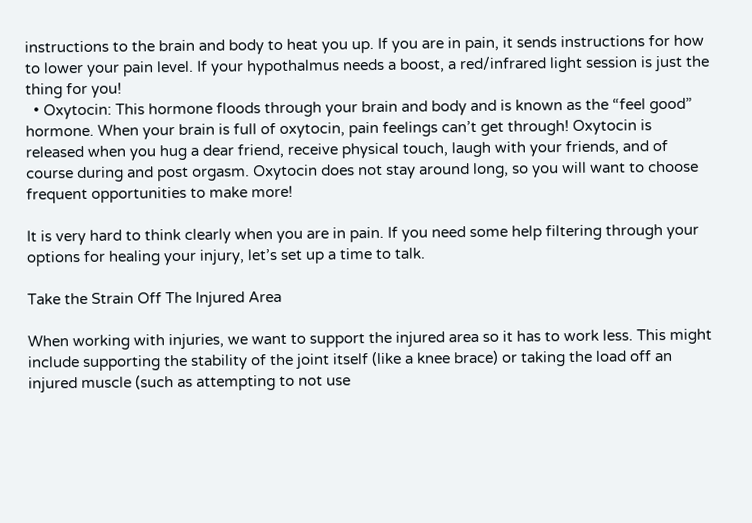instructions to the brain and body to heat you up. If you are in pain, it sends instructions for how to lower your pain level. If your hypothalmus needs a boost, a red/infrared light session is just the thing for you!
  • Oxytocin: This hormone floods through your brain and body and is known as the “feel good” hormone. When your brain is full of oxytocin, pain feelings can’t get through! Oxytocin is released when you hug a dear friend, receive physical touch, laugh with your friends, and of course during and post orgasm. Oxytocin does not stay around long, so you will want to choose frequent opportunities to make more!

It is very hard to think clearly when you are in pain. If you need some help filtering through your options for healing your injury, let’s set up a time to talk.

Take the Strain Off The Injured Area

When working with injuries, we want to support the injured area so it has to work less. This might include supporting the stability of the joint itself (like a knee brace) or taking the load off an injured muscle (such as attempting to not use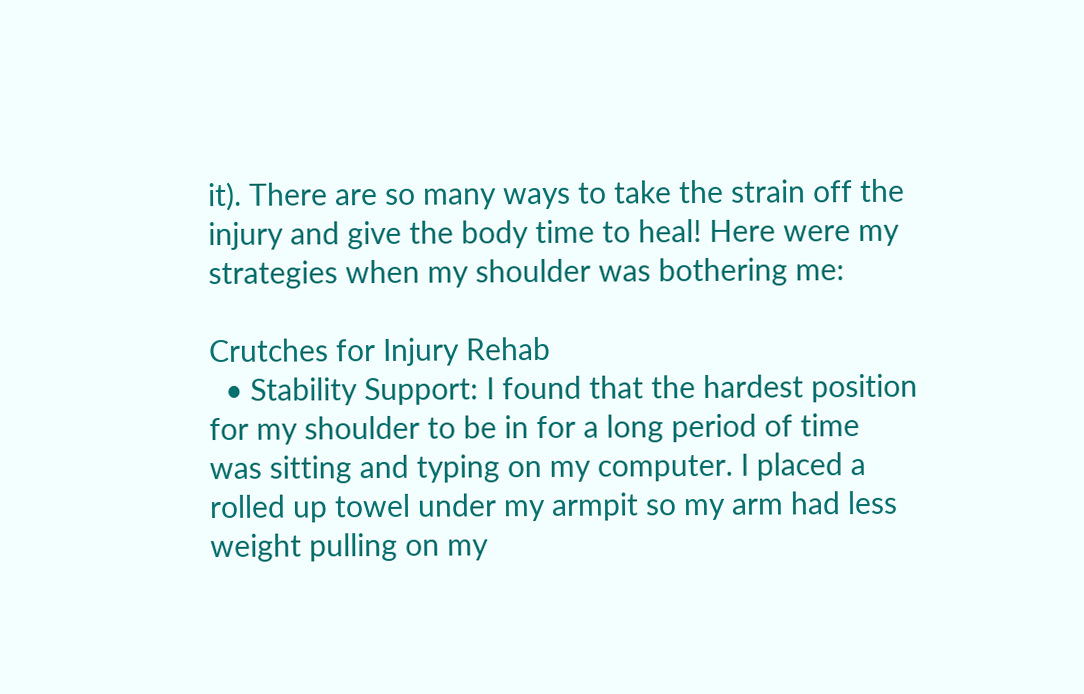it). There are so many ways to take the strain off the injury and give the body time to heal! Here were my strategies when my shoulder was bothering me:

Crutches for Injury Rehab
  • Stability Support: I found that the hardest position for my shoulder to be in for a long period of time was sitting and typing on my computer. I placed a rolled up towel under my armpit so my arm had less weight pulling on my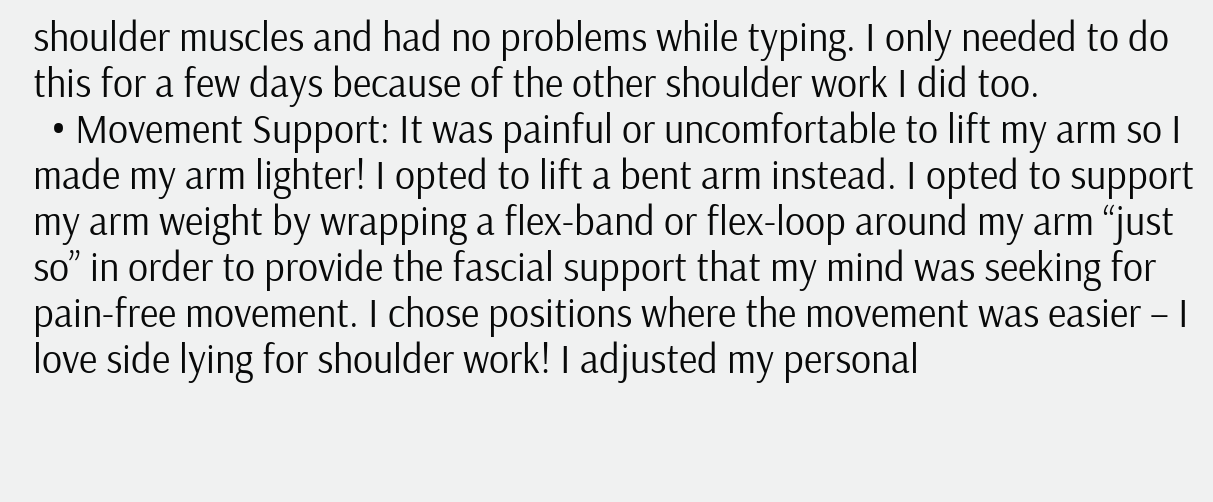shoulder muscles and had no problems while typing. I only needed to do this for a few days because of the other shoulder work I did too.
  • Movement Support: It was painful or uncomfortable to lift my arm so I made my arm lighter! I opted to lift a bent arm instead. I opted to support my arm weight by wrapping a flex-band or flex-loop around my arm “just so” in order to provide the fascial support that my mind was seeking for pain-free movement. I chose positions where the movement was easier – I love side lying for shoulder work! I adjusted my personal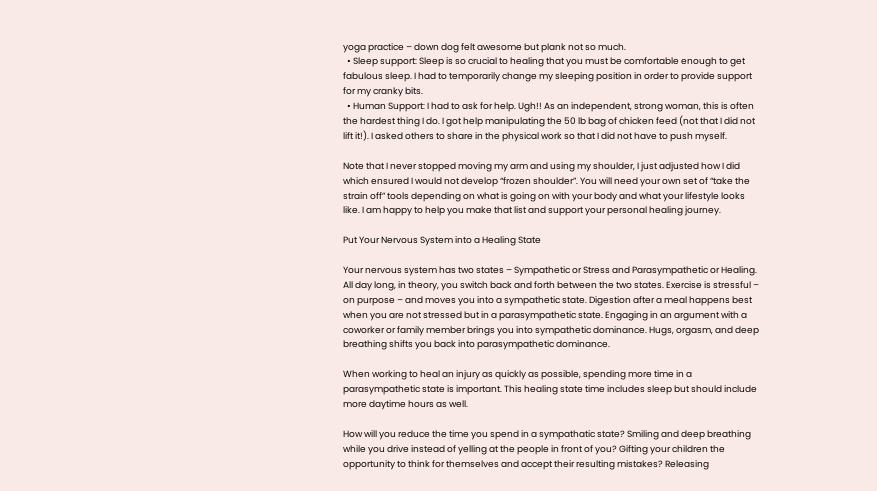yoga practice – down dog felt awesome but plank not so much.
  • Sleep support: Sleep is so crucial to healing that you must be comfortable enough to get fabulous sleep. I had to temporarily change my sleeping position in order to provide support for my cranky bits.
  • Human Support: I had to ask for help. Ugh!! As an independent, strong woman, this is often the hardest thing I do. I got help manipulating the 50 lb bag of chicken feed (not that I did not lift it!). I asked others to share in the physical work so that I did not have to push myself.

Note that I never stopped moving my arm and using my shoulder, I just adjusted how I did which ensured I would not develop “frozen shoulder”. You will need your own set of “take the strain off” tools depending on what is going on with your body and what your lifestyle looks like. I am happy to help you make that list and support your personal healing journey.

Put Your Nervous System into a Healing State

Your nervous system has two states – Sympathetic or Stress and Parasympathetic or Healing. All day long, in theory, you switch back and forth between the two states. Exercise is stressful – on purpose – and moves you into a sympathetic state. Digestion after a meal happens best when you are not stressed but in a parasympathetic state. Engaging in an argument with a coworker or family member brings you into sympathetic dominance. Hugs, orgasm, and deep breathing shifts you back into parasympathetic dominance.

When working to heal an injury as quickly as possible, spending more time in a parasympathetic state is important. This healing state time includes sleep but should include more daytime hours as well.

How will you reduce the time you spend in a sympathatic state? Smiling and deep breathing while you drive instead of yelling at the people in front of you? Gifting your children the opportunity to think for themselves and accept their resulting mistakes? Releasing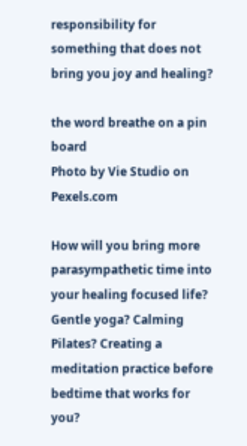responsibility for something that does not bring you joy and healing?

the word breathe on a pin board
Photo by Vie Studio on Pexels.com

How will you bring more parasympathetic time into your healing focused life? Gentle yoga? Calming Pilates? Creating a meditation practice before bedtime that works for you?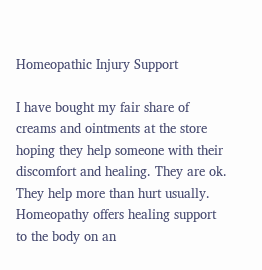Homeopathic Injury Support

I have bought my fair share of creams and ointments at the store hoping they help someone with their discomfort and healing. They are ok. They help more than hurt usually. Homeopathy offers healing support to the body on an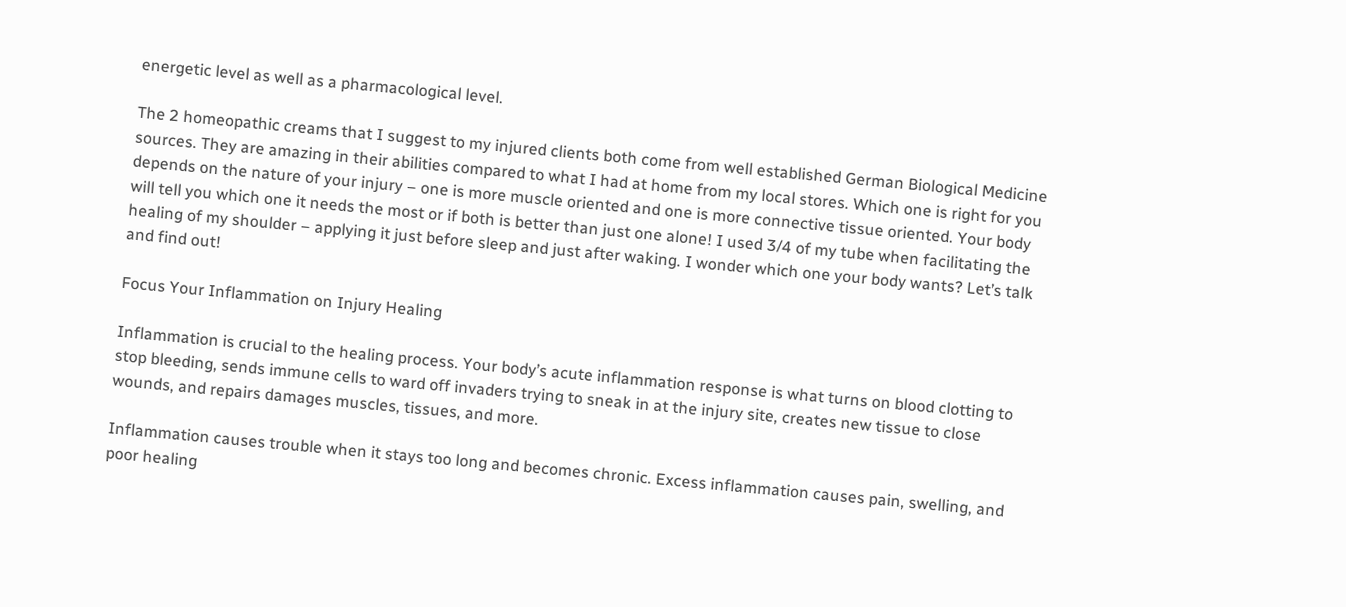energetic level as well as a pharmacological level.

The 2 homeopathic creams that I suggest to my injured clients both come from well established German Biological Medicine sources. They are amazing in their abilities compared to what I had at home from my local stores. Which one is right for you depends on the nature of your injury – one is more muscle oriented and one is more connective tissue oriented. Your body will tell you which one it needs the most or if both is better than just one alone! I used 3/4 of my tube when facilitating the healing of my shoulder – applying it just before sleep and just after waking. I wonder which one your body wants? Let’s talk and find out!

Focus Your Inflammation on Injury Healing

Inflammation is crucial to the healing process. Your body’s acute inflammation response is what turns on blood clotting to stop bleeding, sends immune cells to ward off invaders trying to sneak in at the injury site, creates new tissue to close wounds, and repairs damages muscles, tissues, and more.

Inflammation causes trouble when it stays too long and becomes chronic. Excess inflammation causes pain, swelling, and poor healing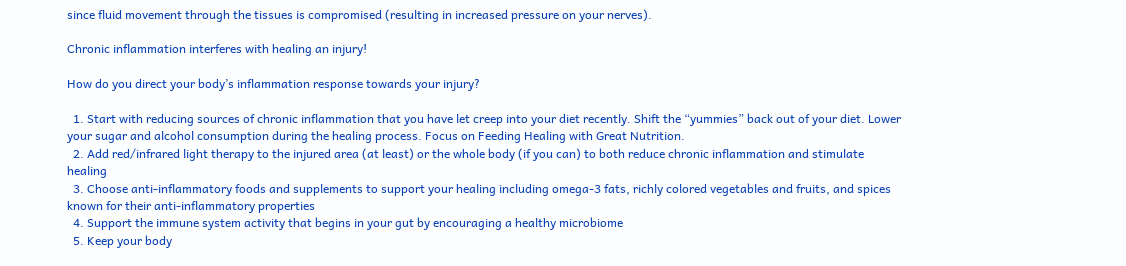since fluid movement through the tissues is compromised (resulting in increased pressure on your nerves).

Chronic inflammation interferes with healing an injury!

How do you direct your body’s inflammation response towards your injury?

  1. Start with reducing sources of chronic inflammation that you have let creep into your diet recently. Shift the “yummies” back out of your diet. Lower your sugar and alcohol consumption during the healing process. Focus on Feeding Healing with Great Nutrition.
  2. Add red/infrared light therapy to the injured area (at least) or the whole body (if you can) to both reduce chronic inflammation and stimulate healing
  3. Choose anti-inflammatory foods and supplements to support your healing including omega-3 fats, richly colored vegetables and fruits, and spices known for their anti-inflammatory properties
  4. Support the immune system activity that begins in your gut by encouraging a healthy microbiome
  5. Keep your body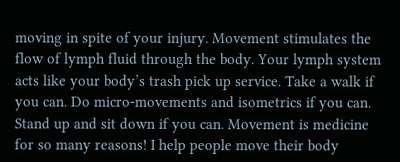moving in spite of your injury. Movement stimulates the flow of lymph fluid through the body. Your lymph system acts like your body’s trash pick up service. Take a walk if you can. Do micro-movements and isometrics if you can. Stand up and sit down if you can. Movement is medicine for so many reasons! I help people move their body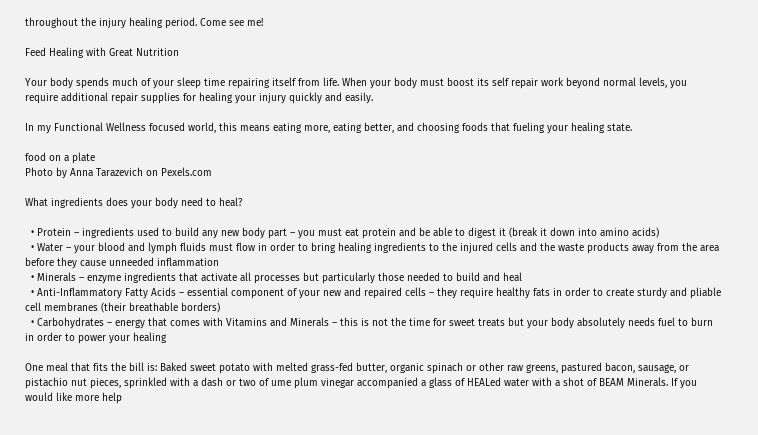throughout the injury healing period. Come see me!

Feed Healing with Great Nutrition

Your body spends much of your sleep time repairing itself from life. When your body must boost its self repair work beyond normal levels, you require additional repair supplies for healing your injury quickly and easily.

In my Functional Wellness focused world, this means eating more, eating better, and choosing foods that fueling your healing state.

food on a plate
Photo by Anna Tarazevich on Pexels.com

What ingredients does your body need to heal?

  • Protein – ingredients used to build any new body part – you must eat protein and be able to digest it (break it down into amino acids)
  • Water – your blood and lymph fluids must flow in order to bring healing ingredients to the injured cells and the waste products away from the area before they cause unneeded inflammation
  • Minerals – enzyme ingredients that activate all processes but particularly those needed to build and heal
  • Anti-Inflammatory Fatty Acids – essential component of your new and repaired cells – they require healthy fats in order to create sturdy and pliable cell membranes (their breathable borders)
  • Carbohydrates – energy that comes with Vitamins and Minerals – this is not the time for sweet treats but your body absolutely needs fuel to burn in order to power your healing

One meal that fits the bill is: Baked sweet potato with melted grass-fed butter, organic spinach or other raw greens, pastured bacon, sausage, or pistachio nut pieces, sprinkled with a dash or two of ume plum vinegar accompanied a glass of HEALed water with a shot of BEAM Minerals. If you would like more help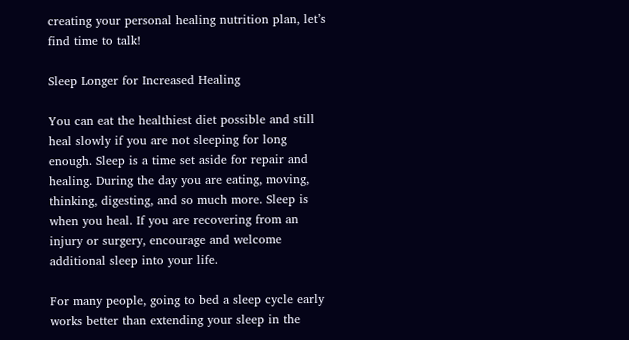creating your personal healing nutrition plan, let’s find time to talk!

Sleep Longer for Increased Healing

You can eat the healthiest diet possible and still heal slowly if you are not sleeping for long enough. Sleep is a time set aside for repair and healing. During the day you are eating, moving, thinking, digesting, and so much more. Sleep is when you heal. If you are recovering from an injury or surgery, encourage and welcome additional sleep into your life.

For many people, going to bed a sleep cycle early works better than extending your sleep in the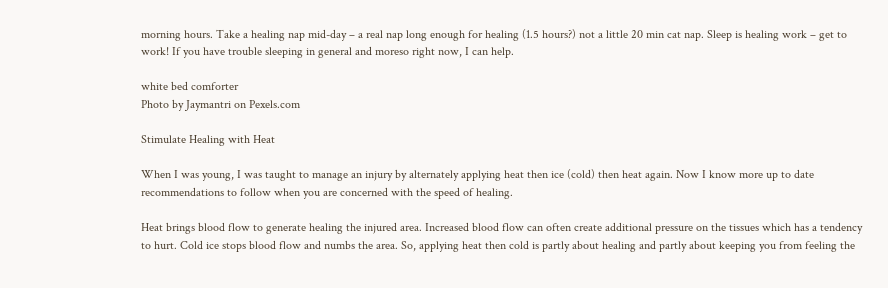morning hours. Take a healing nap mid-day – a real nap long enough for healing (1.5 hours?) not a little 20 min cat nap. Sleep is healing work – get to work! If you have trouble sleeping in general and moreso right now, I can help.

white bed comforter
Photo by Jaymantri on Pexels.com

Stimulate Healing with Heat

When I was young, I was taught to manage an injury by alternately applying heat then ice (cold) then heat again. Now I know more up to date recommendations to follow when you are concerned with the speed of healing.

Heat brings blood flow to generate healing the injured area. Increased blood flow can often create additional pressure on the tissues which has a tendency to hurt. Cold ice stops blood flow and numbs the area. So, applying heat then cold is partly about healing and partly about keeping you from feeling the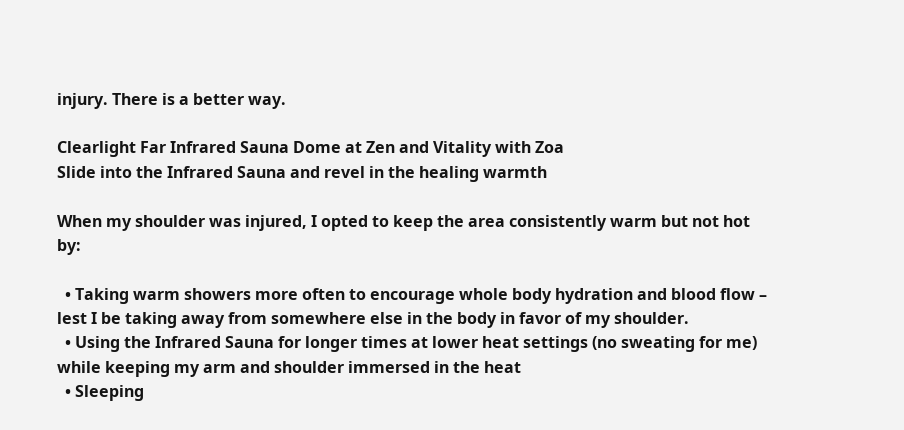injury. There is a better way.

Clearlight Far Infrared Sauna Dome at Zen and Vitality with Zoa
Slide into the Infrared Sauna and revel in the healing warmth

When my shoulder was injured, I opted to keep the area consistently warm but not hot by:

  • Taking warm showers more often to encourage whole body hydration and blood flow – lest I be taking away from somewhere else in the body in favor of my shoulder.
  • Using the Infrared Sauna for longer times at lower heat settings (no sweating for me) while keeping my arm and shoulder immersed in the heat
  • Sleeping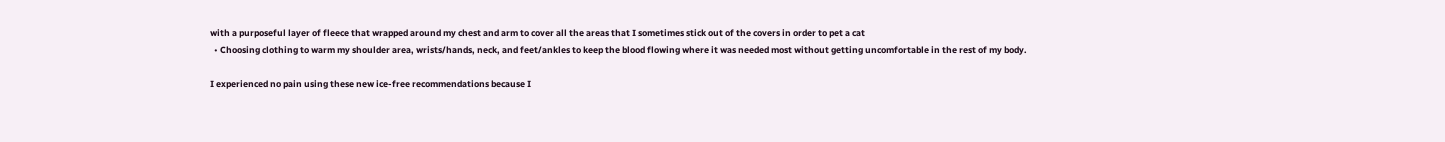with a purposeful layer of fleece that wrapped around my chest and arm to cover all the areas that I sometimes stick out of the covers in order to pet a cat
  • Choosing clothing to warm my shoulder area, wrists/hands, neck, and feet/ankles to keep the blood flowing where it was needed most without getting uncomfortable in the rest of my body.

I experienced no pain using these new ice-free recommendations because I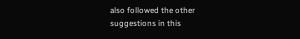also followed the other suggestions in this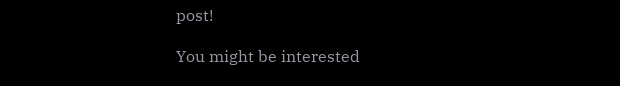post!

You might be interested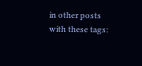in other posts with these tags: